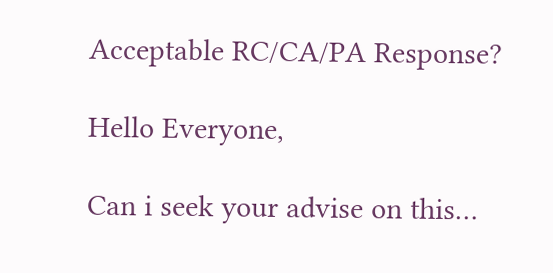Acceptable RC/CA/PA Response?

Hello Everyone,

Can i seek your advise on this…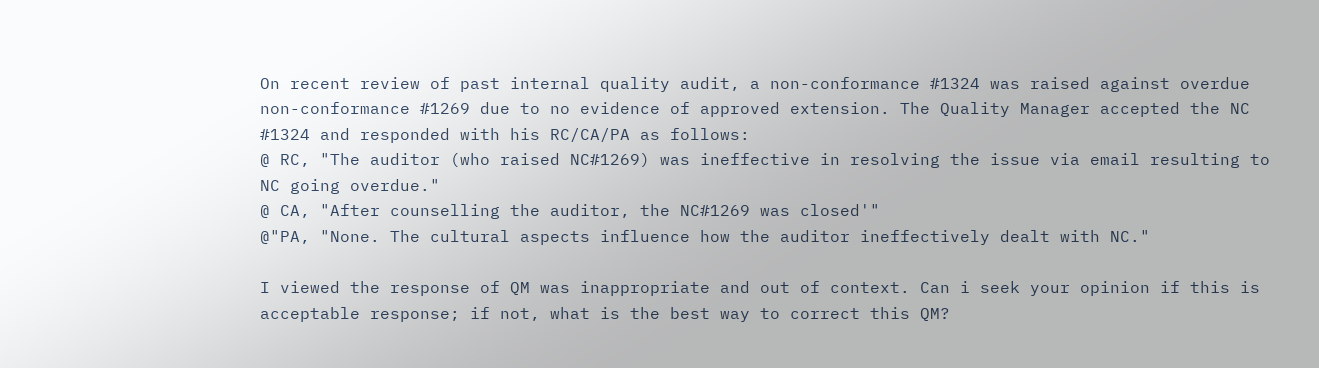On recent review of past internal quality audit, a non-conformance #1324 was raised against overdue non-conformance #1269 due to no evidence of approved extension. The Quality Manager accepted the NC #1324 and responded with his RC/CA/PA as follows:
@ RC, "The auditor (who raised NC#1269) was ineffective in resolving the issue via email resulting to NC going overdue."
@ CA, "After counselling the auditor, the NC#1269 was closed'"
@"PA, "None. The cultural aspects influence how the auditor ineffectively dealt with NC."

I viewed the response of QM was inappropriate and out of context. Can i seek your opinion if this is acceptable response; if not, what is the best way to correct this QM?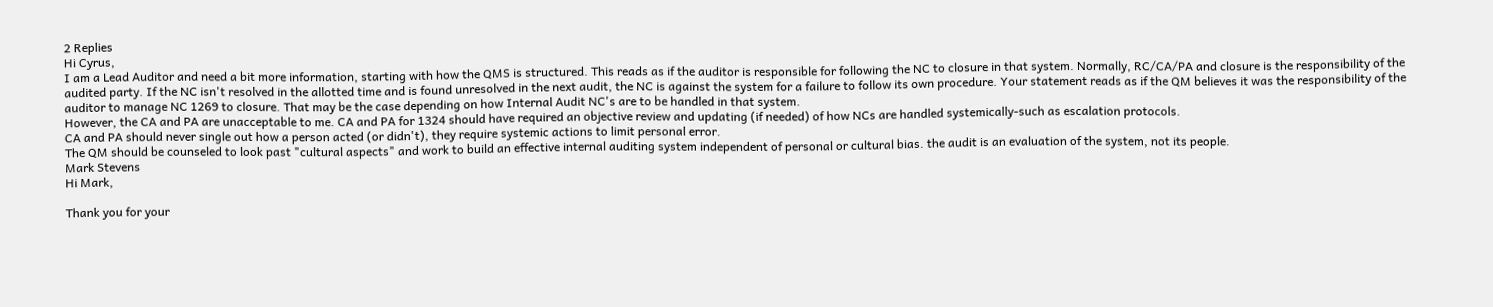2 Replies
Hi Cyrus,
I am a Lead Auditor and need a bit more information, starting with how the QMS is structured. This reads as if the auditor is responsible for following the NC to closure in that system. Normally, RC/CA/PA and closure is the responsibility of the audited party. If the NC isn't resolved in the allotted time and is found unresolved in the next audit, the NC is against the system for a failure to follow its own procedure. Your statement reads as if the QM believes it was the responsibility of the auditor to manage NC 1269 to closure. That may be the case depending on how Internal Audit NC's are to be handled in that system.
However, the CA and PA are unacceptable to me. CA and PA for 1324 should have required an objective review and updating (if needed) of how NCs are handled systemically-such as escalation protocols.
CA and PA should never single out how a person acted (or didn't), they require systemic actions to limit personal error.
The QM should be counseled to look past "cultural aspects" and work to build an effective internal auditing system independent of personal or cultural bias. the audit is an evaluation of the system, not its people.
Mark Stevens
Hi Mark,

Thank you for your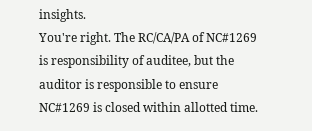insights.
You're right. The RC/CA/PA of NC#1269 is responsibility of auditee, but the auditor is responsible to ensure NC#1269 is closed within allotted time.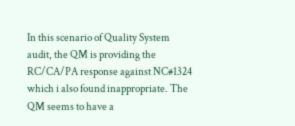In this scenario of Quality System audit, the QM is providing the RC/CA/PA response against NC#1324 which i also found inappropriate. The QM seems to have a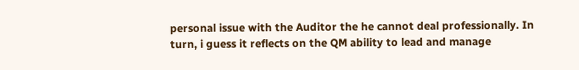personal issue with the Auditor the he cannot deal professionally. In turn, i guess it reflects on the QM ability to lead and manage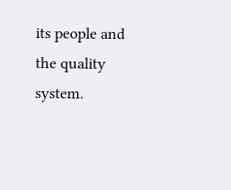its people and the quality system.